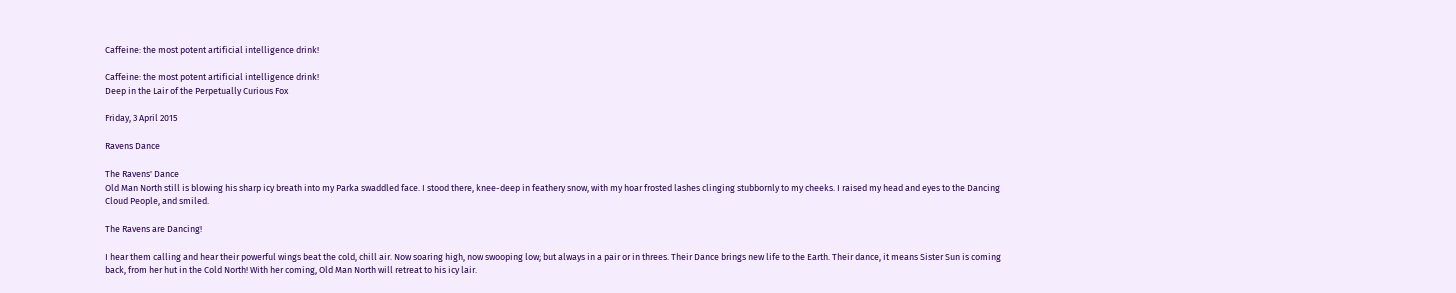Caffeine: the most potent artificial intelligence drink!

Caffeine: the most potent artificial intelligence drink!
Deep in the Lair of the Perpetually Curious Fox

Friday, 3 April 2015

Ravens Dance

The Ravens' Dance
Old Man North still is blowing his sharp icy breath into my Parka swaddled face. I stood there, knee-deep in feathery snow, with my hoar frosted lashes clinging stubbornly to my cheeks. I raised my head and eyes to the Dancing Cloud People, and smiled.

The Ravens are Dancing!

I hear them calling and hear their powerful wings beat the cold, chill air. Now soaring high, now swooping low; but always in a pair or in threes. Their Dance brings new life to the Earth. Their dance, it means Sister Sun is coming back, from her hut in the Cold North! With her coming, Old Man North will retreat to his icy lair.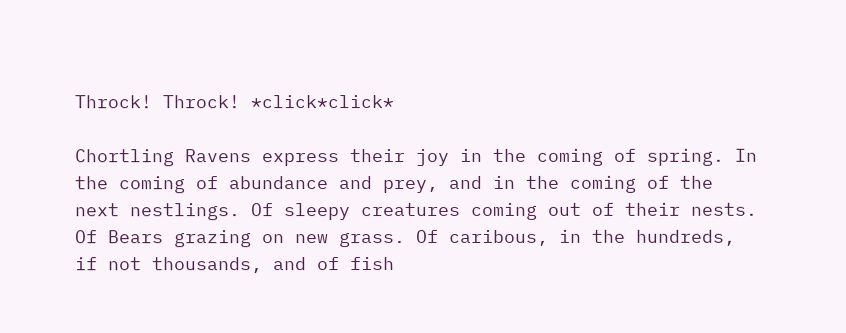Throck! Throck! *click*click*

Chortling Ravens express their joy in the coming of spring. In the coming of abundance and prey, and in the coming of the next nestlings. Of sleepy creatures coming out of their nests. Of Bears grazing on new grass. Of caribous, in the hundreds, if not thousands, and of fish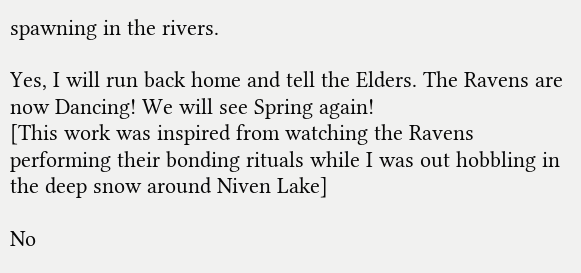spawning in the rivers.

Yes, I will run back home and tell the Elders. The Ravens are now Dancing! We will see Spring again!
[This work was inspired from watching the Ravens performing their bonding rituals while I was out hobbling in the deep snow around Niven Lake]

No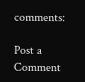comments:

Post a Comment